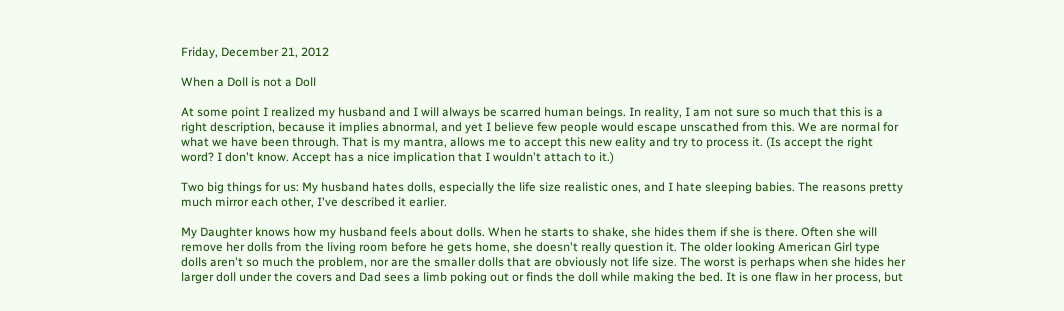Friday, December 21, 2012

When a Doll is not a Doll

At some point I realized my husband and I will always be scarred human beings. In reality, I am not sure so much that this is a right description, because it implies abnormal, and yet I believe few people would escape unscathed from this. We are normal for what we have been through. That is my mantra, allows me to accept this new eality and try to process it. (Is accept the right word? I don't know. Accept has a nice implication that I wouldn't attach to it.)

Two big things for us: My husband hates dolls, especially the life size realistic ones, and I hate sleeping babies. The reasons pretty much mirror each other, I've described it earlier.

My Daughter knows how my husband feels about dolls. When he starts to shake, she hides them if she is there. Often she will remove her dolls from the living room before he gets home, she doesn't really question it. The older looking American Girl type dolls aren't so much the problem, nor are the smaller dolls that are obviously not life size. The worst is perhaps when she hides her larger doll under the covers and Dad sees a limb poking out or finds the doll while making the bed. It is one flaw in her process, but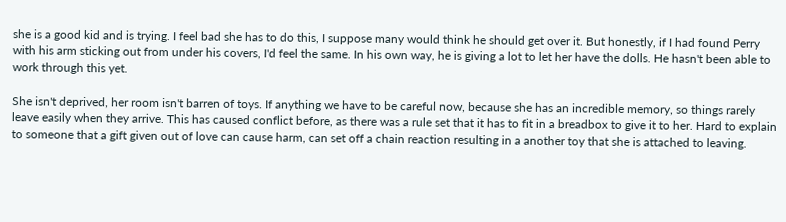she is a good kid and is trying. I feel bad she has to do this, I suppose many would think he should get over it. But honestly, if I had found Perry with his arm sticking out from under his covers, I'd feel the same. In his own way, he is giving a lot to let her have the dolls. He hasn't been able to work through this yet.

She isn't deprived, her room isn't barren of toys. If anything we have to be careful now, because she has an incredible memory, so things rarely leave easily when they arrive. This has caused conflict before, as there was a rule set that it has to fit in a breadbox to give it to her. Hard to explain to someone that a gift given out of love can cause harm, can set off a chain reaction resulting in a another toy that she is attached to leaving.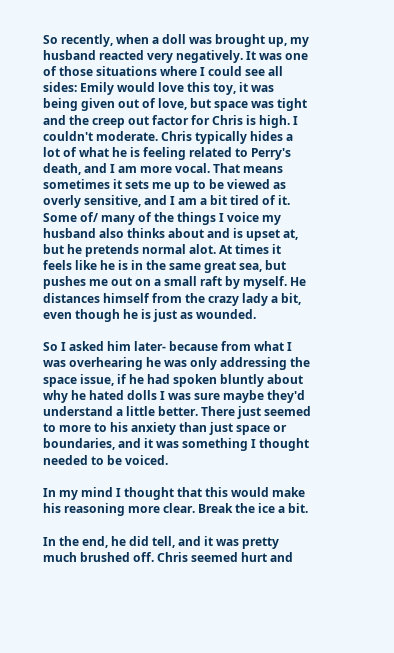So recently, when a doll was brought up, my husband reacted very negatively. It was one of those situations where I could see all sides: Emily would love this toy, it was being given out of love, but space was tight and the creep out factor for Chris is high. I couldn't moderate. Chris typically hides a lot of what he is feeling related to Perry's death, and I am more vocal. That means sometimes it sets me up to be viewed as overly sensitive, and I am a bit tired of it. Some of/ many of the things I voice my husband also thinks about and is upset at, but he pretends normal alot. At times it feels like he is in the same great sea, but pushes me out on a small raft by myself. He distances himself from the crazy lady a bit, even though he is just as wounded.

So I asked him later- because from what I was overhearing he was only addressing the space issue, if he had spoken bluntly about why he hated dolls I was sure maybe they'd understand a little better. There just seemed to more to his anxiety than just space or boundaries, and it was something I thought needed to be voiced.

In my mind I thought that this would make his reasoning more clear. Break the ice a bit.

In the end, he did tell, and it was pretty much brushed off. Chris seemed hurt and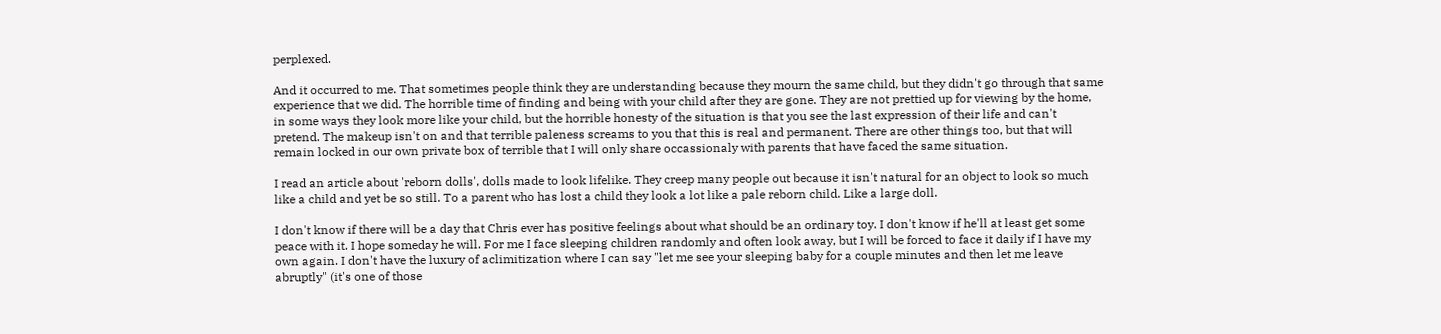perplexed.

And it occurred to me. That sometimes people think they are understanding because they mourn the same child, but they didn't go through that same experience that we did. The horrible time of finding and being with your child after they are gone. They are not prettied up for viewing by the home, in some ways they look more like your child, but the horrible honesty of the situation is that you see the last expression of their life and can't pretend. The makeup isn't on and that terrible paleness screams to you that this is real and permanent. There are other things too, but that will remain locked in our own private box of terrible that I will only share occassionaly with parents that have faced the same situation.

I read an article about 'reborn dolls', dolls made to look lifelike. They creep many people out because it isn't natural for an object to look so much like a child and yet be so still. To a parent who has lost a child they look a lot like a pale reborn child. Like a large doll.

I don't know if there will be a day that Chris ever has positive feelings about what should be an ordinary toy. I don't know if he'll at least get some peace with it. I hope someday he will. For me I face sleeping children randomly and often look away, but I will be forced to face it daily if I have my own again. I don't have the luxury of aclimitization where I can say "let me see your sleeping baby for a couple minutes and then let me leave abruptly" (it's one of those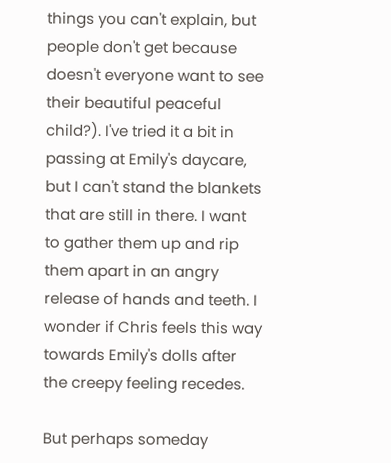things you can't explain, but people don't get because doesn't everyone want to see their beautiful peaceful child?). I've tried it a bit in passing at Emily's daycare, but I can't stand the blankets that are still in there. I want to gather them up and rip them apart in an angry release of hands and teeth. I wonder if Chris feels this way towards Emily's dolls after the creepy feeling recedes.

But perhaps someday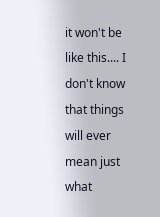it won't be like this.... I don't know that things will ever mean just what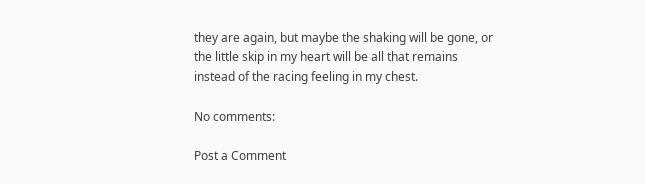they are again, but maybe the shaking will be gone, or the little skip in my heart will be all that remains instead of the racing feeling in my chest.

No comments:

Post a Comment